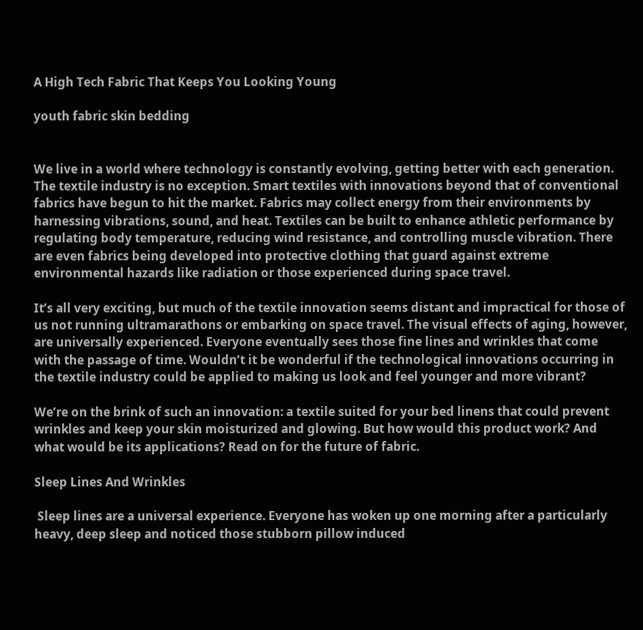A High Tech Fabric That Keeps You Looking Young

youth fabric skin bedding


We live in a world where technology is constantly evolving, getting better with each generation. The textile industry is no exception. Smart textiles with innovations beyond that of conventional fabrics have begun to hit the market. Fabrics may collect energy from their environments by harnessing vibrations, sound, and heat. Textiles can be built to enhance athletic performance by regulating body temperature, reducing wind resistance, and controlling muscle vibration. There are even fabrics being developed into protective clothing that guard against extreme environmental hazards like radiation or those experienced during space travel.

It’s all very exciting, but much of the textile innovation seems distant and impractical for those of us not running ultramarathons or embarking on space travel. The visual effects of aging, however, are universally experienced. Everyone eventually sees those fine lines and wrinkles that come with the passage of time. Wouldn’t it be wonderful if the technological innovations occurring in the textile industry could be applied to making us look and feel younger and more vibrant?

We’re on the brink of such an innovation: a textile suited for your bed linens that could prevent wrinkles and keep your skin moisturized and glowing. But how would this product work? And what would be its applications? Read on for the future of fabric.

Sleep Lines And Wrinkles

 Sleep lines are a universal experience. Everyone has woken up one morning after a particularly heavy, deep sleep and noticed those stubborn pillow induced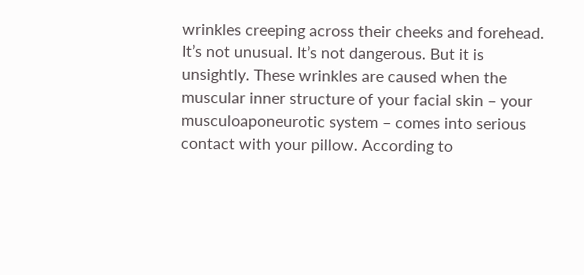wrinkles creeping across their cheeks and forehead. It’s not unusual. It’s not dangerous. But it is unsightly. These wrinkles are caused when the muscular inner structure of your facial skin – your musculoaponeurotic system – comes into serious contact with your pillow. According to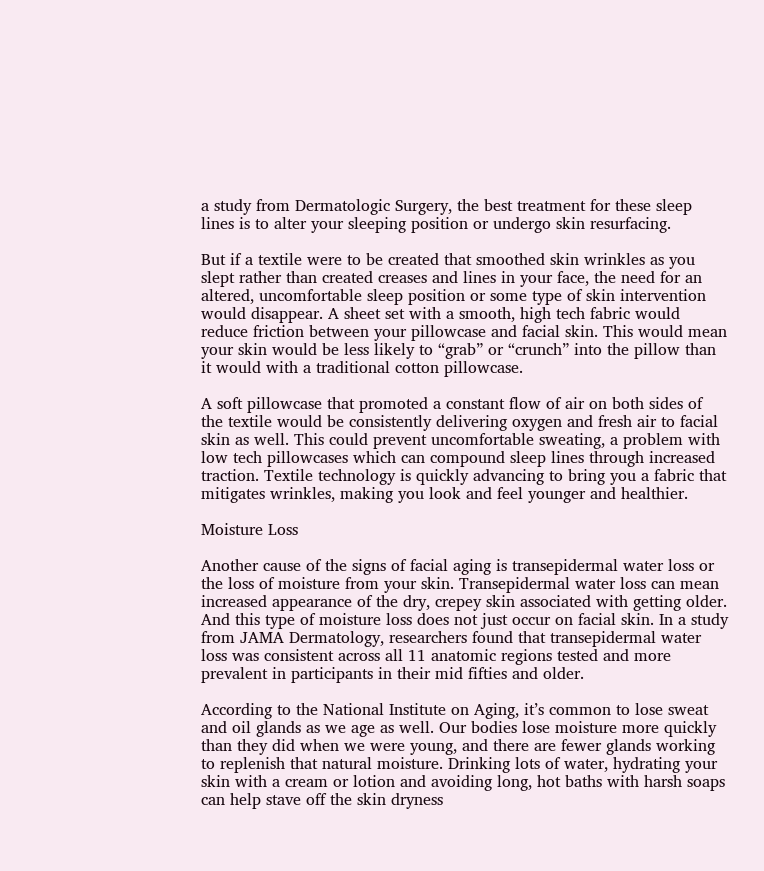a study from Dermatologic Surgery, the best treatment for these sleep lines is to alter your sleeping position or undergo skin resurfacing.

But if a textile were to be created that smoothed skin wrinkles as you slept rather than created creases and lines in your face, the need for an altered, uncomfortable sleep position or some type of skin intervention would disappear. A sheet set with a smooth, high tech fabric would reduce friction between your pillowcase and facial skin. This would mean your skin would be less likely to “grab” or “crunch” into the pillow than it would with a traditional cotton pillowcase.

A soft pillowcase that promoted a constant flow of air on both sides of the textile would be consistently delivering oxygen and fresh air to facial skin as well. This could prevent uncomfortable sweating, a problem with low tech pillowcases which can compound sleep lines through increased traction. Textile technology is quickly advancing to bring you a fabric that mitigates wrinkles, making you look and feel younger and healthier.

Moisture Loss

Another cause of the signs of facial aging is transepidermal water loss or the loss of moisture from your skin. Transepidermal water loss can mean increased appearance of the dry, crepey skin associated with getting older. And this type of moisture loss does not just occur on facial skin. In a study from JAMA Dermatology, researchers found that transepidermal water loss was consistent across all 11 anatomic regions tested and more prevalent in participants in their mid fifties and older.

According to the National Institute on Aging, it’s common to lose sweat and oil glands as we age as well. Our bodies lose moisture more quickly than they did when we were young, and there are fewer glands working to replenish that natural moisture. Drinking lots of water, hydrating your skin with a cream or lotion and avoiding long, hot baths with harsh soaps can help stave off the skin dryness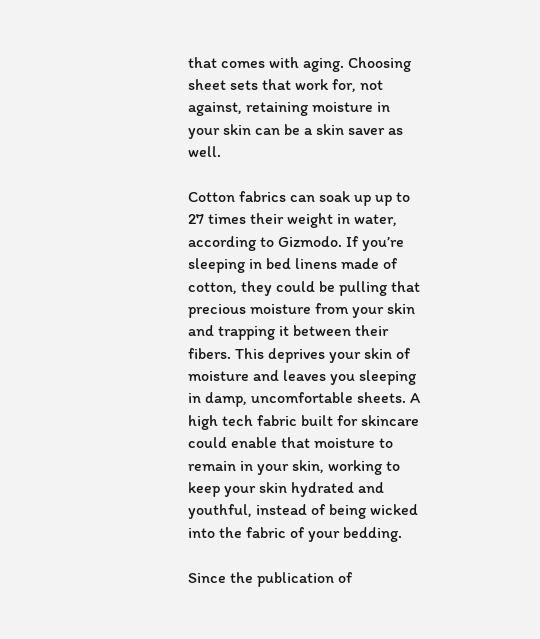that comes with aging. Choosing sheet sets that work for, not against, retaining moisture in your skin can be a skin saver as well.

Cotton fabrics can soak up up to 27 times their weight in water, according to Gizmodo. If you’re sleeping in bed linens made of cotton, they could be pulling that precious moisture from your skin and trapping it between their fibers. This deprives your skin of moisture and leaves you sleeping in damp, uncomfortable sheets. A high tech fabric built for skincare could enable that moisture to remain in your skin, working to keep your skin hydrated and youthful, instead of being wicked into the fabric of your bedding.

Since the publication of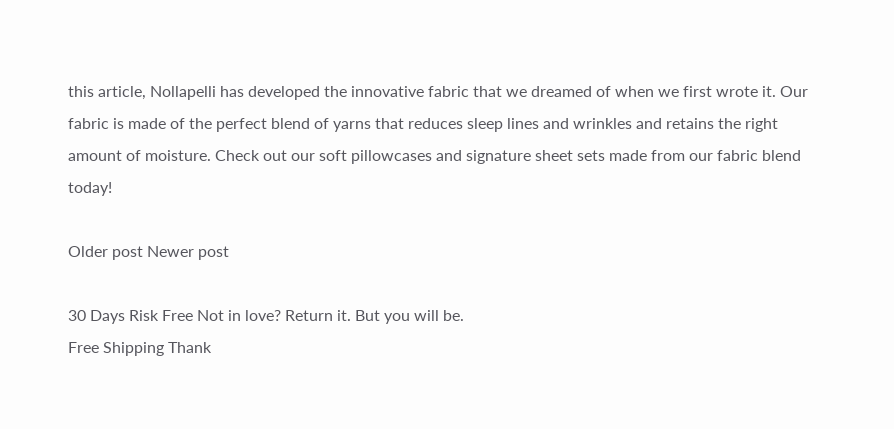this article, Nollapelli has developed the innovative fabric that we dreamed of when we first wrote it. Our fabric is made of the perfect blend of yarns that reduces sleep lines and wrinkles and retains the right amount of moisture. Check out our soft pillowcases and signature sheet sets made from our fabric blend today!

Older post Newer post

30 Days Risk Free Not in love? Return it. But you will be.
Free Shipping Thank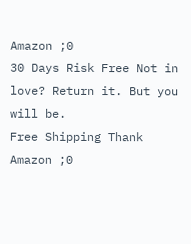Amazon ;0
30 Days Risk Free Not in love? Return it. But you will be.
Free Shipping Thank Amazon ;0